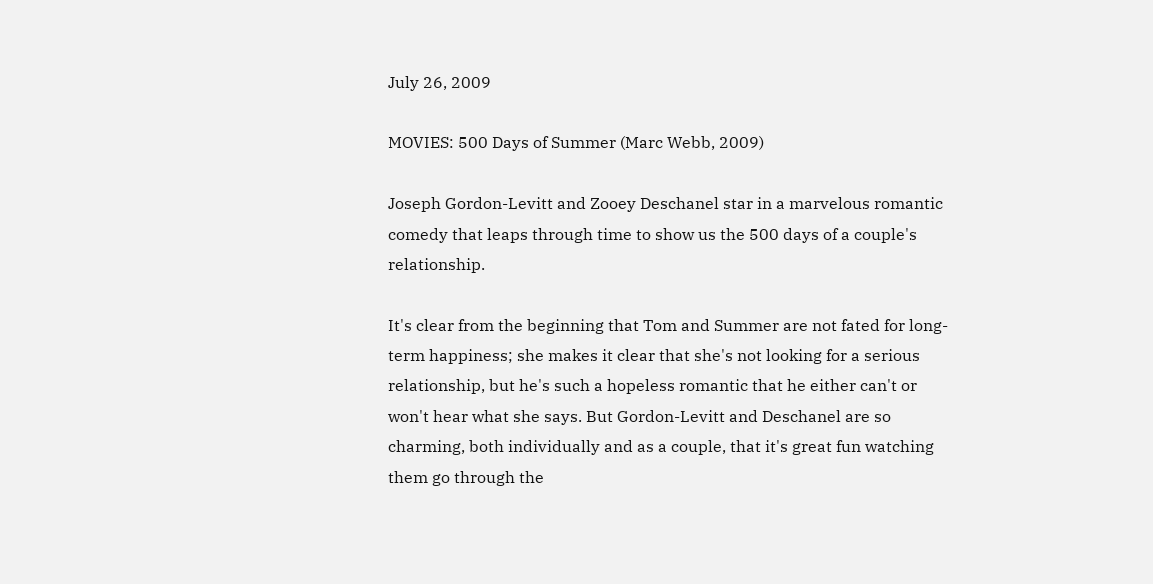July 26, 2009

MOVIES: 500 Days of Summer (Marc Webb, 2009)

Joseph Gordon-Levitt and Zooey Deschanel star in a marvelous romantic comedy that leaps through time to show us the 500 days of a couple's relationship.

It's clear from the beginning that Tom and Summer are not fated for long-term happiness; she makes it clear that she's not looking for a serious relationship, but he's such a hopeless romantic that he either can't or won't hear what she says. But Gordon-Levitt and Deschanel are so charming, both individually and as a couple, that it's great fun watching them go through the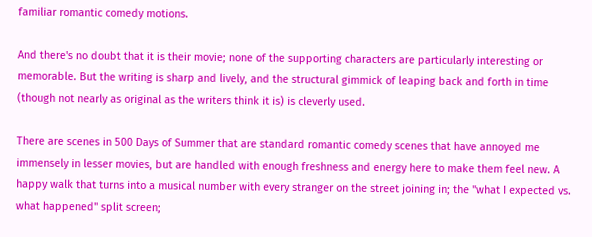familiar romantic comedy motions.

And there's no doubt that it is their movie; none of the supporting characters are particularly interesting or memorable. But the writing is sharp and lively, and the structural gimmick of leaping back and forth in time (though not nearly as original as the writers think it is) is cleverly used.

There are scenes in 500 Days of Summer that are standard romantic comedy scenes that have annoyed me immensely in lesser movies, but are handled with enough freshness and energy here to make them feel new. A happy walk that turns into a musical number with every stranger on the street joining in; the "what I expected vs. what happened" split screen;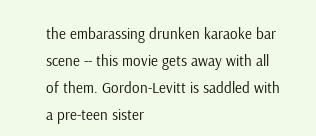the embarassing drunken karaoke bar scene -- this movie gets away with all of them. Gordon-Levitt is saddled with a pre-teen sister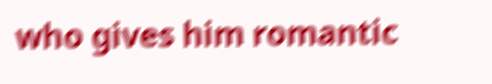who gives him romantic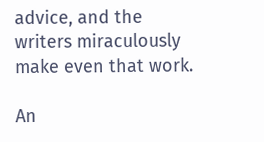advice, and the writers miraculously make even that work.

An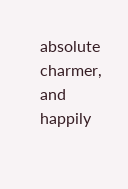absolute charmer, and happily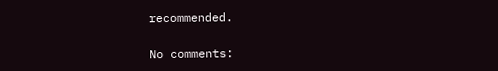recommended.

No comments: